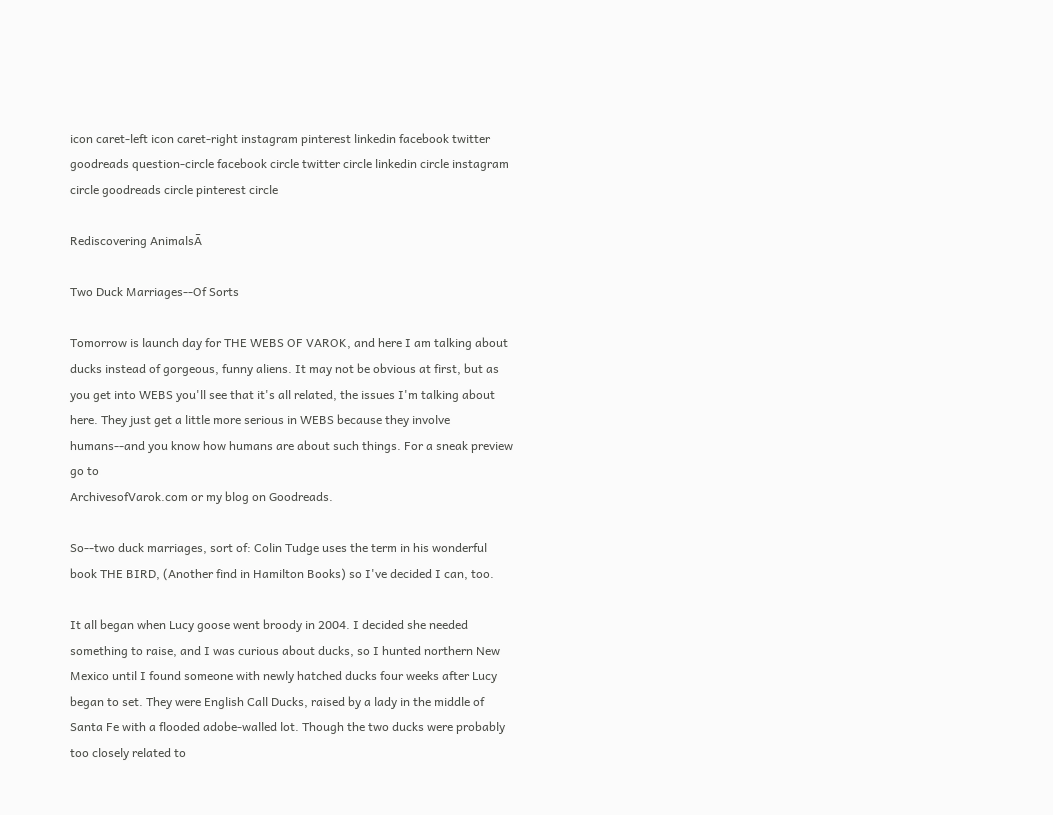icon caret-left icon caret-right instagram pinterest linkedin facebook twitter goodreads question-circle facebook circle twitter circle linkedin circle instagram circle goodreads circle pinterest circle

Rediscovering AnimalsĀ

Two Duck Marriages--Of Sorts

Tomorrow is launch day for THE WEBS OF VAROK, and here I am talking about ducks instead of gorgeous, funny aliens. It may not be obvious at first, but as you get into WEBS you'll see that it's all related, the issues I'm talking about here. They just get a little more serious in WEBS because they involve humans--and you know how humans are about such things. For a sneak preview go to
ArchivesofVarok.com or my blog on Goodreads.

So--two duck marriages, sort of: Colin Tudge uses the term in his wonderful book THE BIRD, (Another find in Hamilton Books) so I've decided I can, too.

It all began when Lucy goose went broody in 2004. I decided she needed something to raise, and I was curious about ducks, so I hunted northern New Mexico until I found someone with newly hatched ducks four weeks after Lucy began to set. They were English Call Ducks, raised by a lady in the middle of Santa Fe with a flooded adobe-walled lot. Though the two ducks were probably too closely related to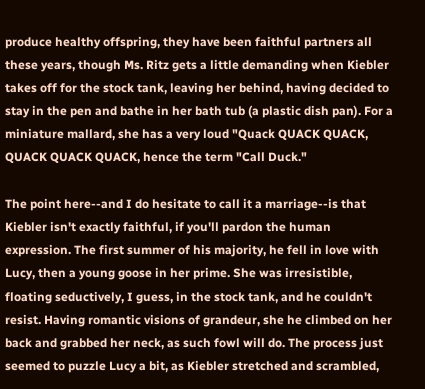produce healthy offspring, they have been faithful partners all these years, though Ms. Ritz gets a little demanding when Kiebler takes off for the stock tank, leaving her behind, having decided to stay in the pen and bathe in her bath tub (a plastic dish pan). For a miniature mallard, she has a very loud "Quack QUACK QUACK, QUACK QUACK QUACK, hence the term "Call Duck."

The point here--and I do hesitate to call it a marriage--is that Kiebler isn't exactly faithful, if you'll pardon the human expression. The first summer of his majority, he fell in love with Lucy, then a young goose in her prime. She was irresistible, floating seductively, I guess, in the stock tank, and he couldn't resist. Having romantic visions of grandeur, she he climbed on her back and grabbed her neck, as such fowl will do. The process just seemed to puzzle Lucy a bit, as Kiebler stretched and scrambled,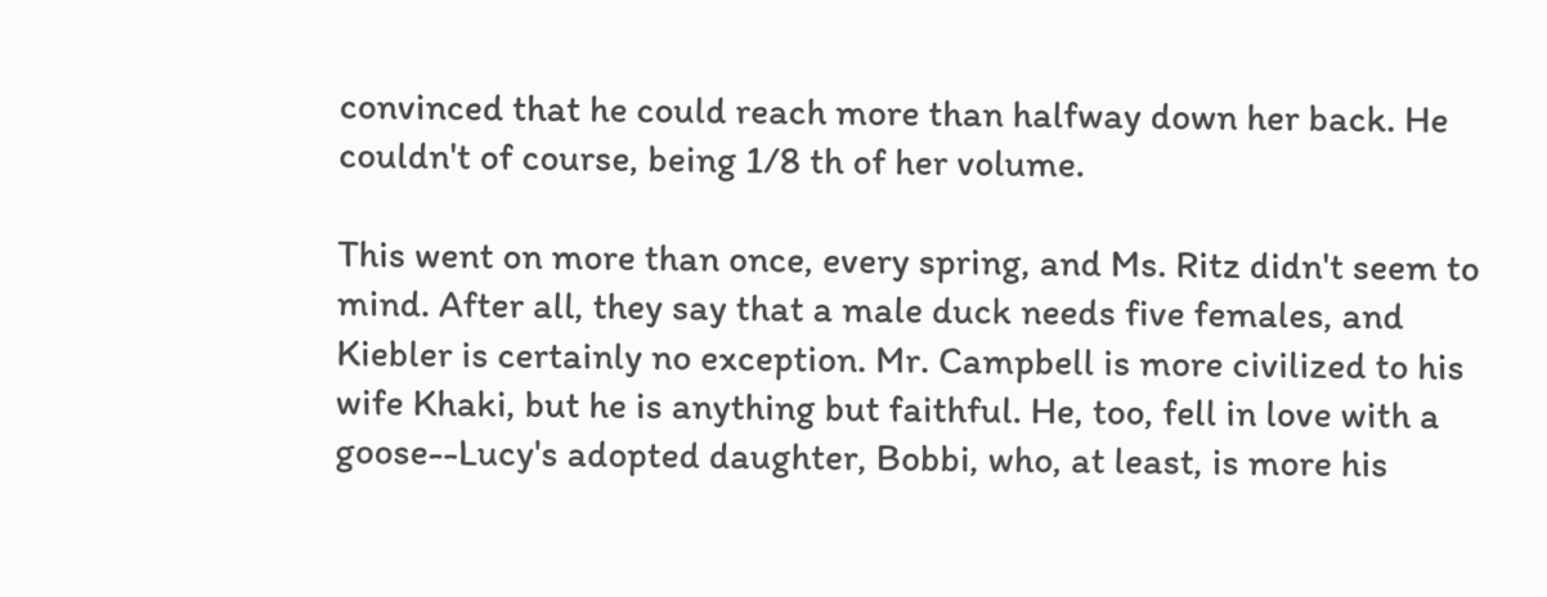convinced that he could reach more than halfway down her back. He couldn't of course, being 1/8 th of her volume.

This went on more than once, every spring, and Ms. Ritz didn't seem to mind. After all, they say that a male duck needs five females, and Kiebler is certainly no exception. Mr. Campbell is more civilized to his wife Khaki, but he is anything but faithful. He, too, fell in love with a goose--Lucy's adopted daughter, Bobbi, who, at least, is more his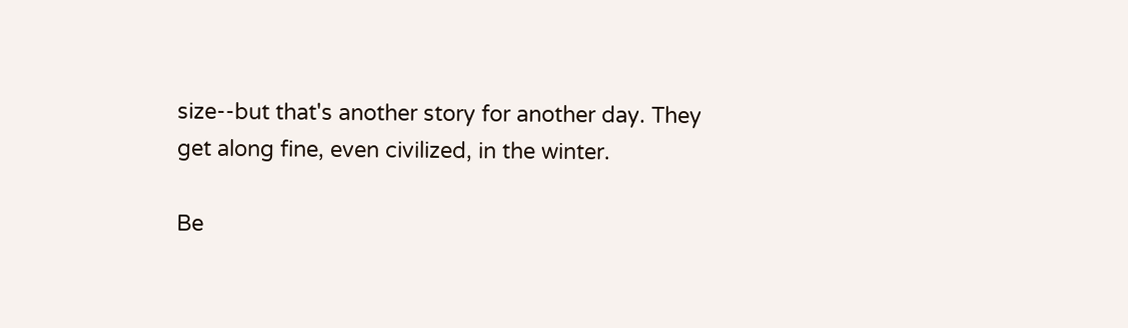size--but that's another story for another day. They get along fine, even civilized, in the winter.

Be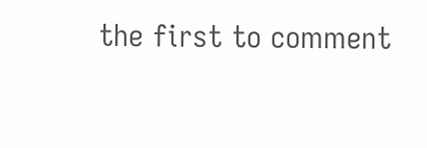the first to comment